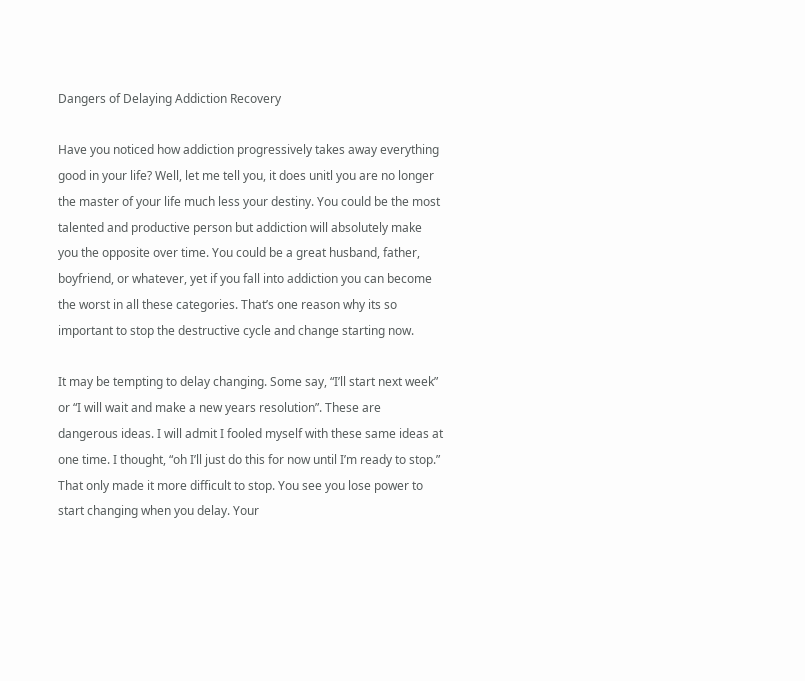Dangers of Delaying Addiction Recovery

Have you noticed how addiction progressively takes away everything good in your life? Well, let me tell you, it does unitl you are no longer the master of your life much less your destiny. You could be the most talented and productive person but addiction will absolutely make you the opposite over time. You could be a great husband, father, boyfriend, or whatever, yet if you fall into addiction you can become the worst in all these categories. That’s one reason why its so important to stop the destructive cycle and change starting now.

It may be tempting to delay changing. Some say, “I’ll start next week” or “I will wait and make a new years resolution”. These are dangerous ideas. I will admit I fooled myself with these same ideas at one time. I thought, “oh I’ll just do this for now until I’m ready to stop.” That only made it more difficult to stop. You see you lose power to start changing when you delay. Your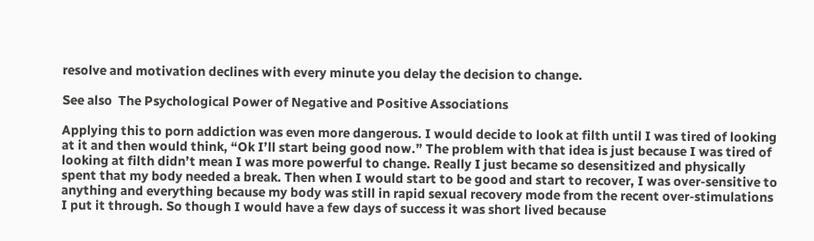resolve and motivation declines with every minute you delay the decision to change.

See also  The Psychological Power of Negative and Positive Associations

Applying this to porn addiction was even more dangerous. I would decide to look at filth until I was tired of looking at it and then would think, “Ok I’ll start being good now.” The problem with that idea is just because I was tired of looking at filth didn’t mean I was more powerful to change. Really I just became so desensitized and physically spent that my body needed a break. Then when I would start to be good and start to recover, I was over-sensitive to anything and everything because my body was still in rapid sexual recovery mode from the recent over-stimulations I put it through. So though I would have a few days of success it was short lived because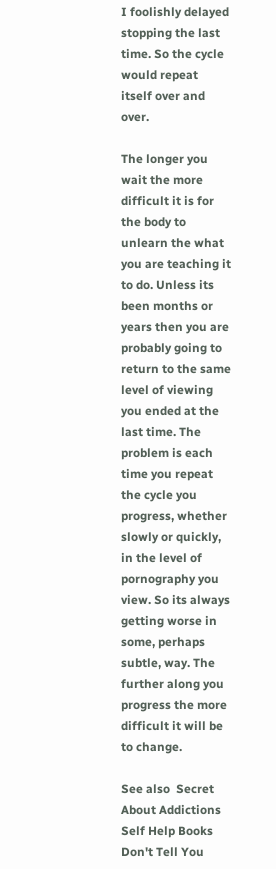I foolishly delayed stopping the last time. So the cycle would repeat itself over and over.

The longer you wait the more difficult it is for the body to unlearn the what you are teaching it to do. Unless its been months or years then you are probably going to return to the same level of viewing you ended at the last time. The problem is each time you repeat the cycle you progress, whether slowly or quickly, in the level of pornography you view. So its always getting worse in some, perhaps subtle, way. The further along you progress the more difficult it will be to change.

See also  Secret About Addictions Self Help Books Don't Tell You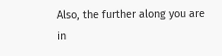Also, the further along you are in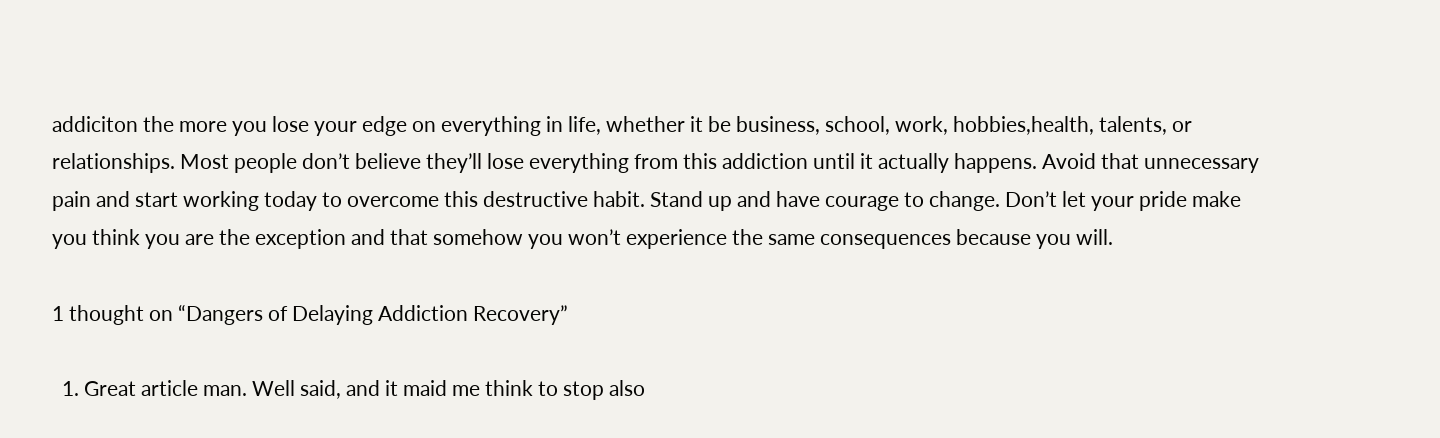addiciton the more you lose your edge on everything in life, whether it be business, school, work, hobbies,health, talents, or relationships. Most people don’t believe they’ll lose everything from this addiction until it actually happens. Avoid that unnecessary pain and start working today to overcome this destructive habit. Stand up and have courage to change. Don’t let your pride make you think you are the exception and that somehow you won’t experience the same consequences because you will.

1 thought on “Dangers of Delaying Addiction Recovery”

  1. Great article man. Well said, and it maid me think to stop also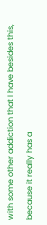with some other addiction that I have besides this, because it really has a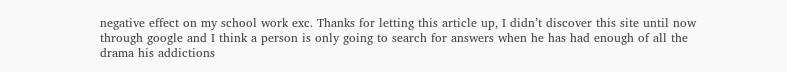negative effect on my school work exc. Thanks for letting this article up, I didn’t discover this site until now through google and I think a person is only going to search for answers when he has had enough of all the drama his addictions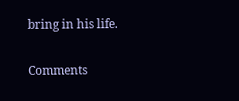bring in his life.

Comments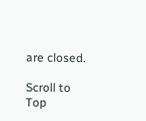are closed.

Scroll to Top